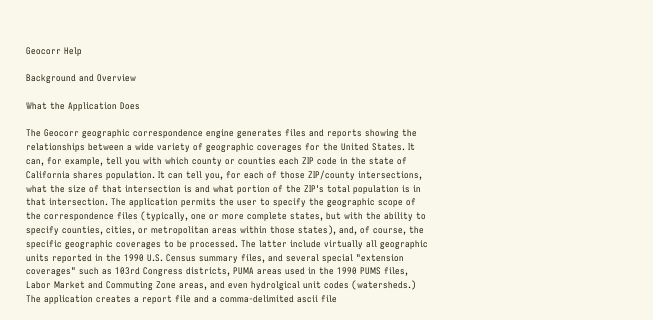Geocorr Help

Background and Overview

What the Application Does

The Geocorr geographic correspondence engine generates files and reports showing the relationships between a wide variety of geographic coverages for the United States. It can, for example, tell you with which county or counties each ZIP code in the state of California shares population. It can tell you, for each of those ZIP/county intersections, what the size of that intersection is and what portion of the ZIP's total population is in that intersection. The application permits the user to specify the geographic scope of the correspondence files (typically, one or more complete states, but with the ability to specify counties, cities, or metropolitan areas within those states), and, of course, the specific geographic coverages to be processed. The latter include virtually all geographic units reported in the 1990 U.S. Census summary files, and several special "extension coverages" such as 103rd Congress districts, PUMA areas used in the 1990 PUMS files, Labor Market and Commuting Zone areas, and even hydrolgical unit codes (watersheds.) The application creates a report file and a comma-delimited ascii file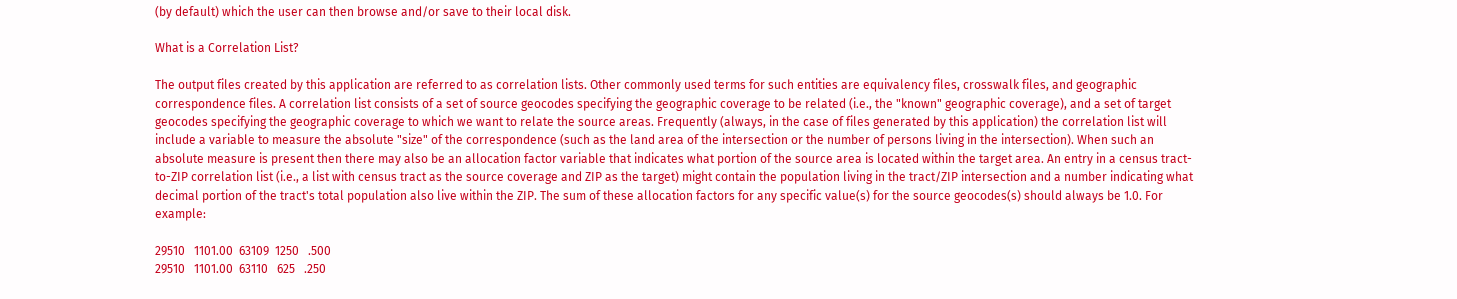(by default) which the user can then browse and/or save to their local disk.

What is a Correlation List?

The output files created by this application are referred to as correlation lists. Other commonly used terms for such entities are equivalency files, crosswalk files, and geographic correspondence files. A correlation list consists of a set of source geocodes specifying the geographic coverage to be related (i.e., the "known" geographic coverage), and a set of target geocodes specifying the geographic coverage to which we want to relate the source areas. Frequently (always, in the case of files generated by this application) the correlation list will include a variable to measure the absolute "size" of the correspondence (such as the land area of the intersection or the number of persons living in the intersection). When such an absolute measure is present then there may also be an allocation factor variable that indicates what portion of the source area is located within the target area. An entry in a census tract-to-ZIP correlation list (i.e., a list with census tract as the source coverage and ZIP as the target) might contain the population living in the tract/ZIP intersection and a number indicating what decimal portion of the tract's total population also live within the ZIP. The sum of these allocation factors for any specific value(s) for the source geocodes(s) should always be 1.0. For example:

29510   1101.00  63109  1250   .500
29510   1101.00  63110   625   .250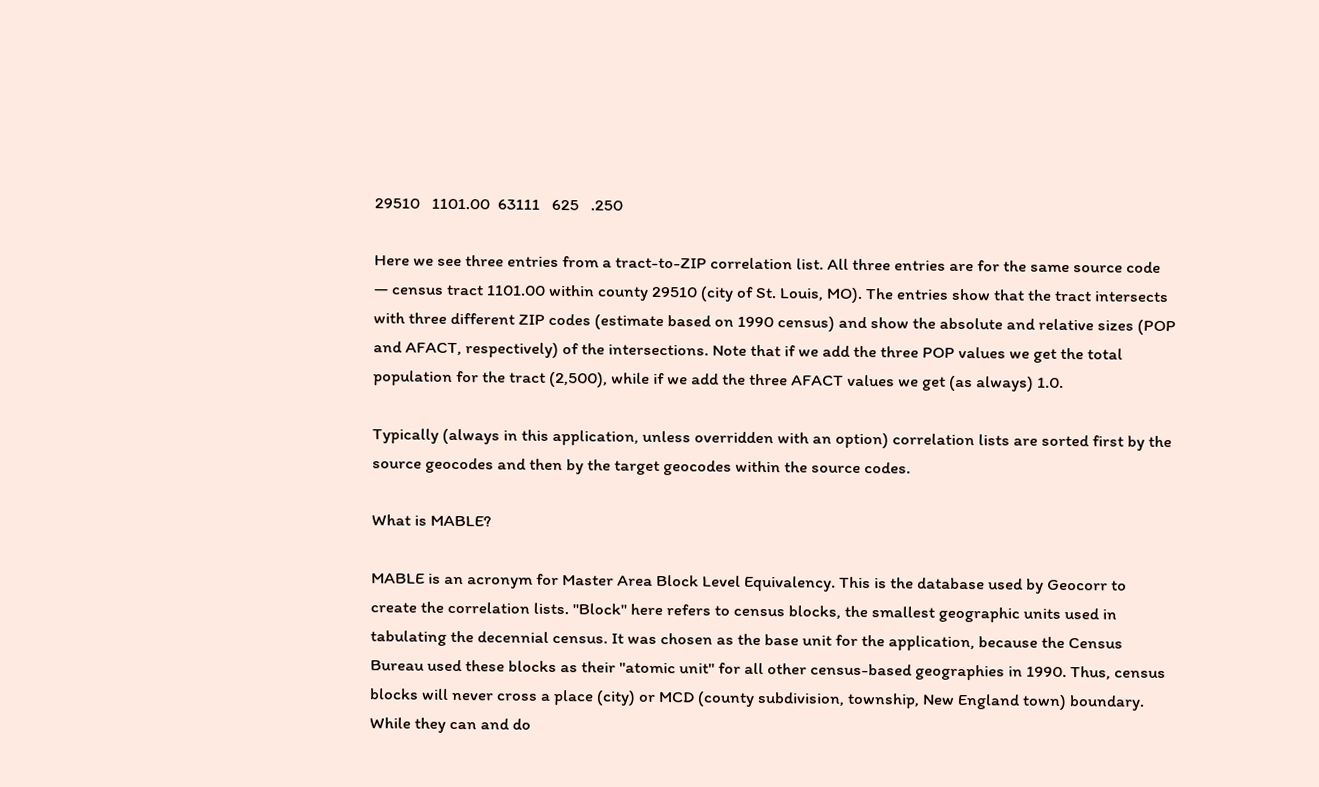29510   1101.00  63111   625   .250

Here we see three entries from a tract-to-ZIP correlation list. All three entries are for the same source code — census tract 1101.00 within county 29510 (city of St. Louis, MO). The entries show that the tract intersects with three different ZIP codes (estimate based on 1990 census) and show the absolute and relative sizes (POP and AFACT, respectively) of the intersections. Note that if we add the three POP values we get the total population for the tract (2,500), while if we add the three AFACT values we get (as always) 1.0.

Typically (always in this application, unless overridden with an option) correlation lists are sorted first by the source geocodes and then by the target geocodes within the source codes.

What is MABLE?

MABLE is an acronym for Master Area Block Level Equivalency. This is the database used by Geocorr to create the correlation lists. "Block" here refers to census blocks, the smallest geographic units used in tabulating the decennial census. It was chosen as the base unit for the application, because the Census Bureau used these blocks as their "atomic unit" for all other census-based geographies in 1990. Thus, census blocks will never cross a place (city) or MCD (county subdivision, township, New England town) boundary. While they can and do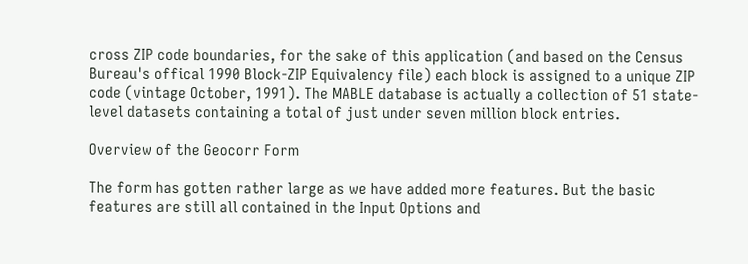cross ZIP code boundaries, for the sake of this application (and based on the Census Bureau's offical 1990 Block-ZIP Equivalency file) each block is assigned to a unique ZIP code (vintage October, 1991). The MABLE database is actually a collection of 51 state-level datasets containing a total of just under seven million block entries.

Overview of the Geocorr Form

The form has gotten rather large as we have added more features. But the basic features are still all contained in the Input Options and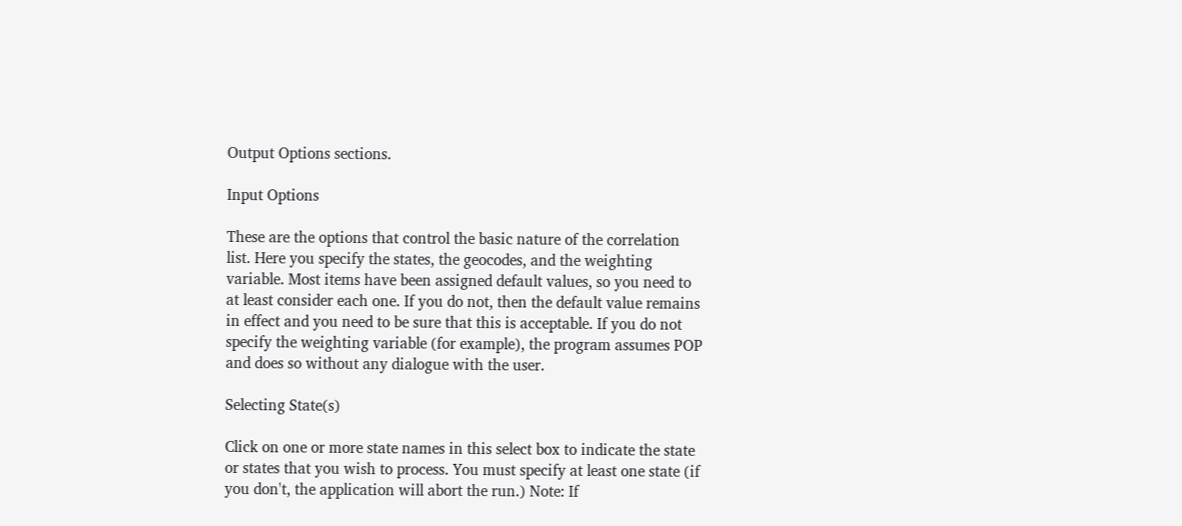Output Options sections.

Input Options

These are the options that control the basic nature of the correlation list. Here you specify the states, the geocodes, and the weighting variable. Most items have been assigned default values, so you need to at least consider each one. If you do not, then the default value remains in effect and you need to be sure that this is acceptable. If you do not specify the weighting variable (for example), the program assumes POP and does so without any dialogue with the user.

Selecting State(s)

Click on one or more state names in this select box to indicate the state or states that you wish to process. You must specify at least one state (if you don't, the application will abort the run.) Note: If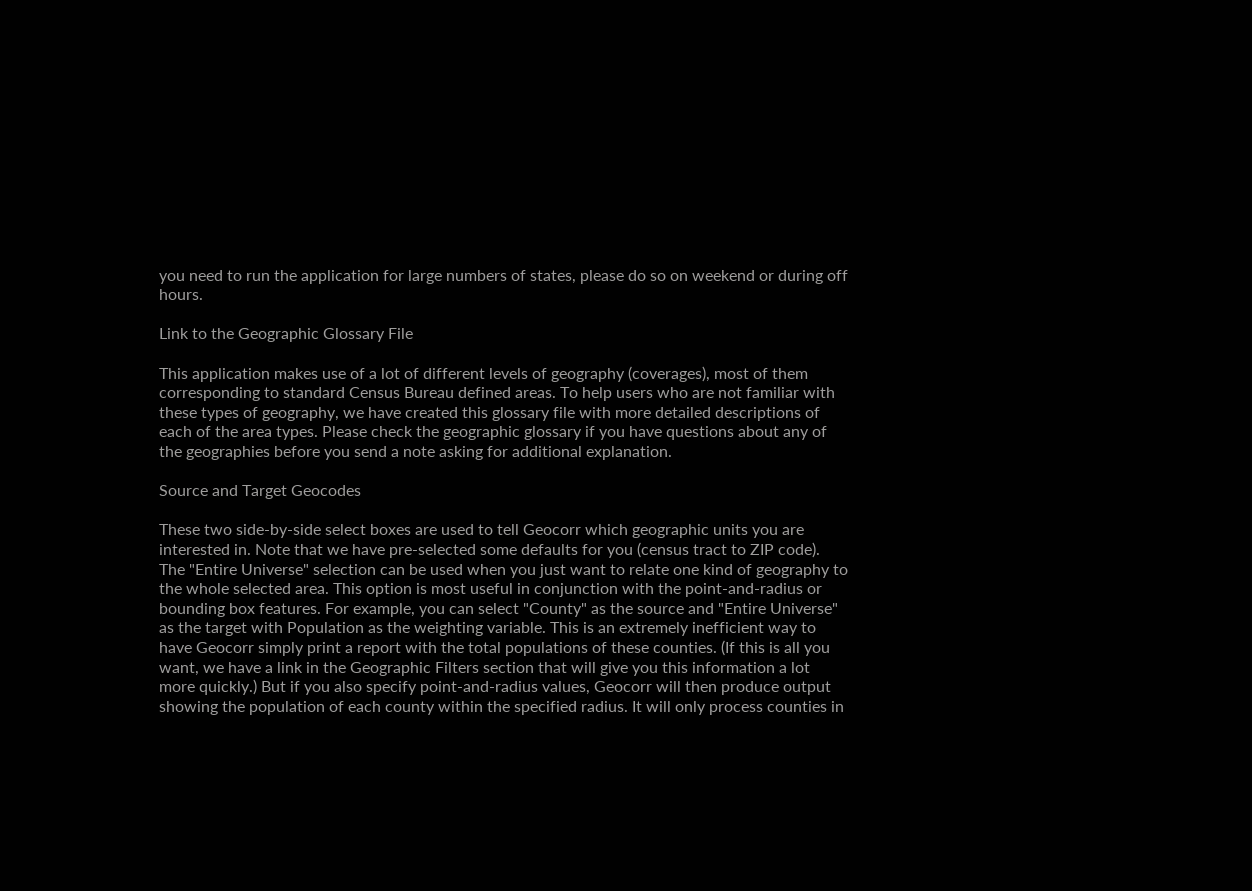you need to run the application for large numbers of states, please do so on weekend or during off hours.

Link to the Geographic Glossary File

This application makes use of a lot of different levels of geography (coverages), most of them corresponding to standard Census Bureau defined areas. To help users who are not familiar with these types of geography, we have created this glossary file with more detailed descriptions of each of the area types. Please check the geographic glossary if you have questions about any of the geographies before you send a note asking for additional explanation.

Source and Target Geocodes

These two side-by-side select boxes are used to tell Geocorr which geographic units you are interested in. Note that we have pre-selected some defaults for you (census tract to ZIP code). The "Entire Universe" selection can be used when you just want to relate one kind of geography to the whole selected area. This option is most useful in conjunction with the point-and-radius or bounding box features. For example, you can select "County" as the source and "Entire Universe" as the target with Population as the weighting variable. This is an extremely inefficient way to have Geocorr simply print a report with the total populations of these counties. (If this is all you want, we have a link in the Geographic Filters section that will give you this information a lot more quickly.) But if you also specify point-and-radius values, Geocorr will then produce output showing the population of each county within the specified radius. It will only process counties in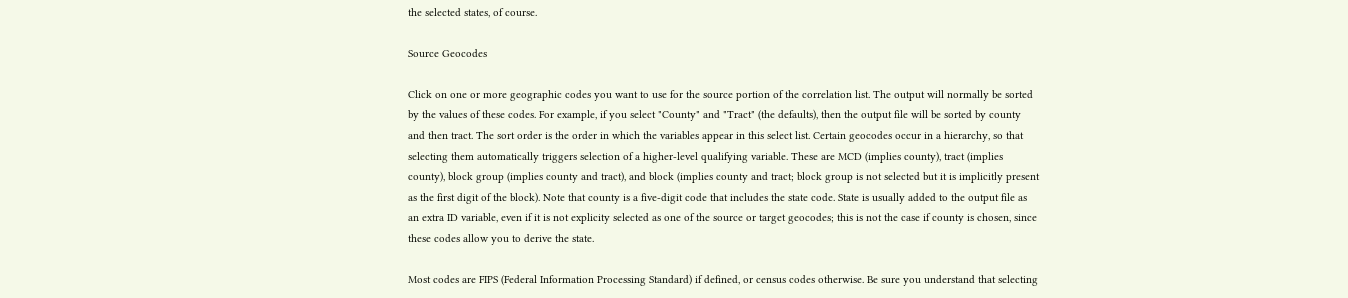the selected states, of course.

Source Geocodes

Click on one or more geographic codes you want to use for the source portion of the correlation list. The output will normally be sorted by the values of these codes. For example, if you select "County" and "Tract" (the defaults), then the output file will be sorted by county and then tract. The sort order is the order in which the variables appear in this select list. Certain geocodes occur in a hierarchy, so that selecting them automatically triggers selection of a higher-level qualifying variable. These are MCD (implies county), tract (implies county), block group (implies county and tract), and block (implies county and tract; block group is not selected but it is implicitly present as the first digit of the block). Note that county is a five-digit code that includes the state code. State is usually added to the output file as an extra ID variable, even if it is not explicity selected as one of the source or target geocodes; this is not the case if county is chosen, since these codes allow you to derive the state.

Most codes are FIPS (Federal Information Processing Standard) if defined, or census codes otherwise. Be sure you understand that selecting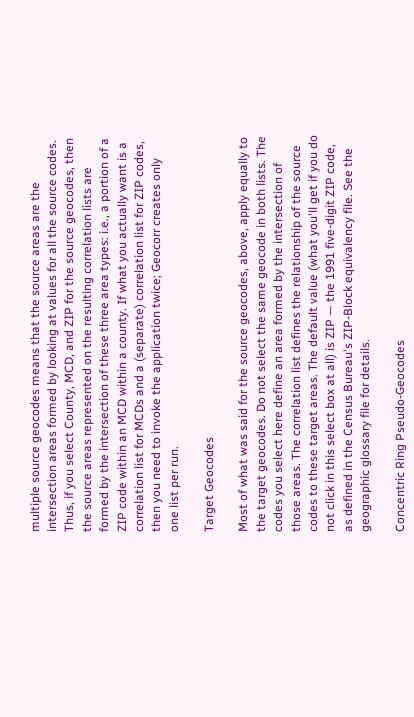multiple source geocodes means that the source areas are the intersection areas formed by looking at values for all the source codes. Thus, if you select County, MCD, and ZIP for the source geocodes, then the source areas represented on the resulting correlation lists are formed by the intersection of these three area types: i.e., a portion of a ZIP code within an MCD within a county. If what you actually want is a correlation list for MCDs and a (separate) correlation list for ZIP codes, then you need to invoke the application twice; Geocorr creates only one list per run.

Target Geocodes

Most of what was said for the source geocodes, above, apply equally to the target geocodes. Do not select the same geocode in both lists. The codes you select here define an area formed by the intersection of those areas. The correlation list defines the relationship of the source codes to these target areas. The default value (what you'll get if you do not click in this select box at all) is ZIP — the 1991 five-digit ZIP code, as defined in the Census Bureau's ZIP-Block equivalency file. See the geographic glossary file for details.

Concentric Ring Pseudo-Geocodes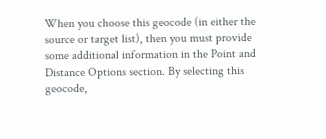When you choose this geocode (in either the source or target list), then you must provide some additional information in the Point and Distance Options section. By selecting this geocode,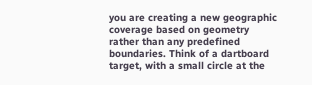you are creating a new geographic coverage based on geometry rather than any predefined boundaries. Think of a dartboard target, with a small circle at the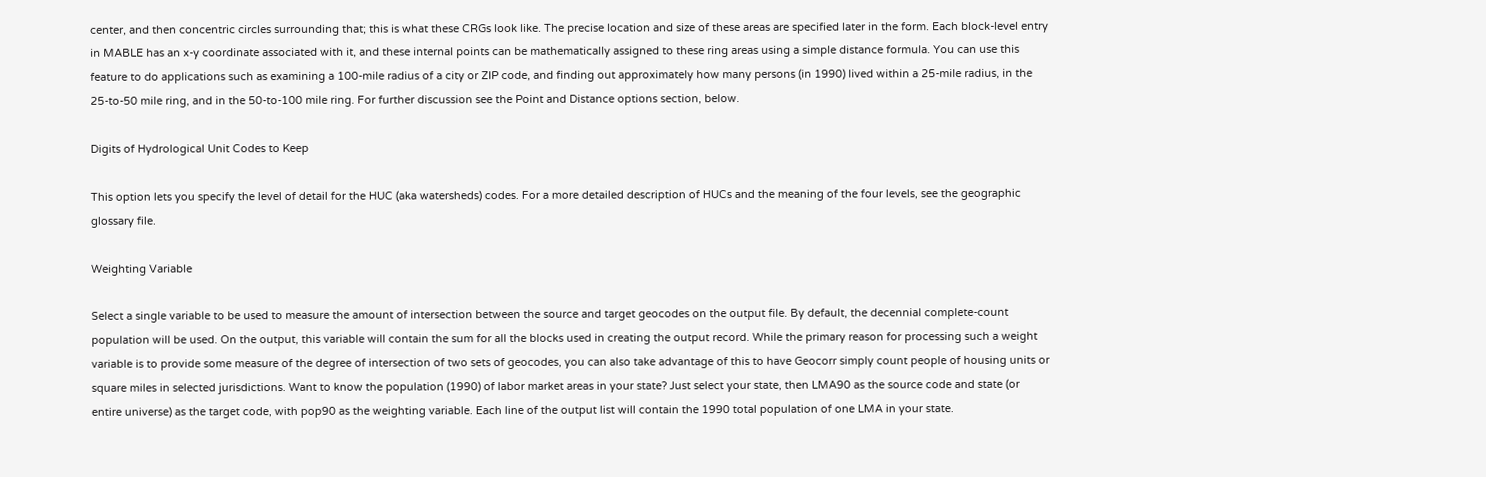center, and then concentric circles surrounding that; this is what these CRGs look like. The precise location and size of these areas are specified later in the form. Each block-level entry in MABLE has an x-y coordinate associated with it, and these internal points can be mathematically assigned to these ring areas using a simple distance formula. You can use this feature to do applications such as examining a 100-mile radius of a city or ZIP code, and finding out approximately how many persons (in 1990) lived within a 25-mile radius, in the 25-to-50 mile ring, and in the 50-to-100 mile ring. For further discussion see the Point and Distance options section, below.

Digits of Hydrological Unit Codes to Keep

This option lets you specify the level of detail for the HUC (aka watersheds) codes. For a more detailed description of HUCs and the meaning of the four levels, see the geographic glossary file.

Weighting Variable

Select a single variable to be used to measure the amount of intersection between the source and target geocodes on the output file. By default, the decennial complete-count population will be used. On the output, this variable will contain the sum for all the blocks used in creating the output record. While the primary reason for processing such a weight variable is to provide some measure of the degree of intersection of two sets of geocodes, you can also take advantage of this to have Geocorr simply count people of housing units or square miles in selected jurisdictions. Want to know the population (1990) of labor market areas in your state? Just select your state, then LMA90 as the source code and state (or entire universe) as the target code, with pop90 as the weighting variable. Each line of the output list will contain the 1990 total population of one LMA in your state.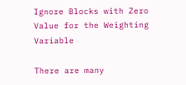Ignore Blocks with Zero Value for the Weighting Variable

There are many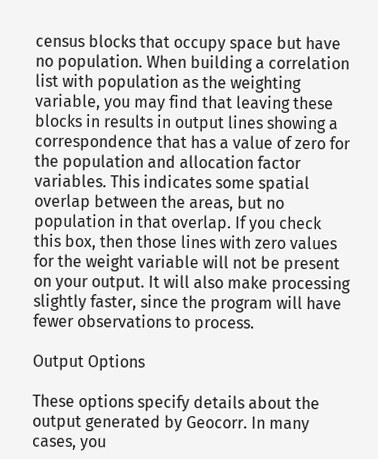census blocks that occupy space but have no population. When building a correlation list with population as the weighting variable, you may find that leaving these blocks in results in output lines showing a correspondence that has a value of zero for the population and allocation factor variables. This indicates some spatial overlap between the areas, but no population in that overlap. If you check this box, then those lines with zero values for the weight variable will not be present on your output. It will also make processing slightly faster, since the program will have fewer observations to process.

Output Options

These options specify details about the output generated by Geocorr. In many cases, you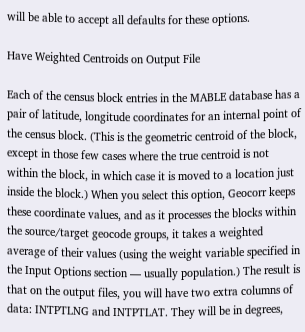will be able to accept all defaults for these options.

Have Weighted Centroids on Output File

Each of the census block entries in the MABLE database has a pair of latitude, longitude coordinates for an internal point of the census block. (This is the geometric centroid of the block, except in those few cases where the true centroid is not within the block, in which case it is moved to a location just inside the block.) When you select this option, Geocorr keeps these coordinate values, and as it processes the blocks within the source/target geocode groups, it takes a weighted average of their values (using the weight variable specified in the Input Options section — usually population.) The result is that on the output files, you will have two extra columns of data: INTPTLNG and INTPTLAT. They will be in degrees,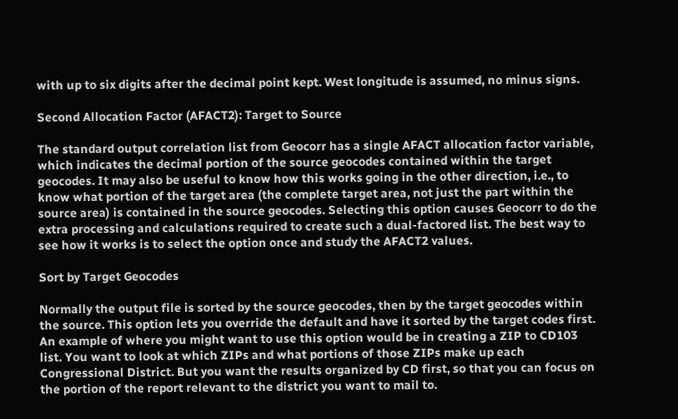with up to six digits after the decimal point kept. West longitude is assumed, no minus signs.

Second Allocation Factor (AFACT2): Target to Source

The standard output correlation list from Geocorr has a single AFACT allocation factor variable, which indicates the decimal portion of the source geocodes contained within the target geocodes. It may also be useful to know how this works going in the other direction, i.e., to know what portion of the target area (the complete target area, not just the part within the source area) is contained in the source geocodes. Selecting this option causes Geocorr to do the extra processing and calculations required to create such a dual-factored list. The best way to see how it works is to select the option once and study the AFACT2 values.

Sort by Target Geocodes

Normally the output file is sorted by the source geocodes, then by the target geocodes within the source. This option lets you override the default and have it sorted by the target codes first. An example of where you might want to use this option would be in creating a ZIP to CD103 list. You want to look at which ZIPs and what portions of those ZIPs make up each Congressional District. But you want the results organized by CD first, so that you can focus on the portion of the report relevant to the district you want to mail to.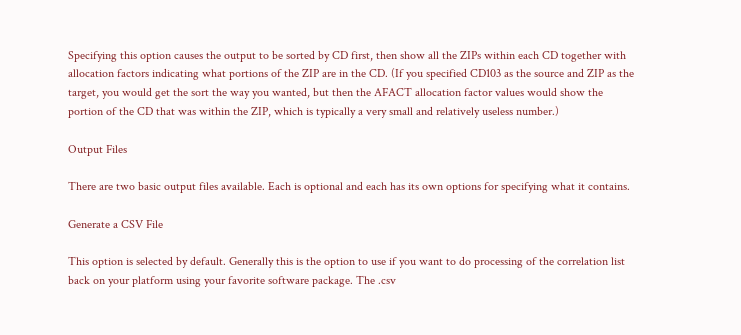Specifying this option causes the output to be sorted by CD first, then show all the ZIPs within each CD together with allocation factors indicating what portions of the ZIP are in the CD. (If you specified CD103 as the source and ZIP as the target, you would get the sort the way you wanted, but then the AFACT allocation factor values would show the portion of the CD that was within the ZIP, which is typically a very small and relatively useless number.)

Output Files

There are two basic output files available. Each is optional and each has its own options for specifying what it contains.

Generate a CSV File

This option is selected by default. Generally this is the option to use if you want to do processing of the correlation list back on your platform using your favorite software package. The .csv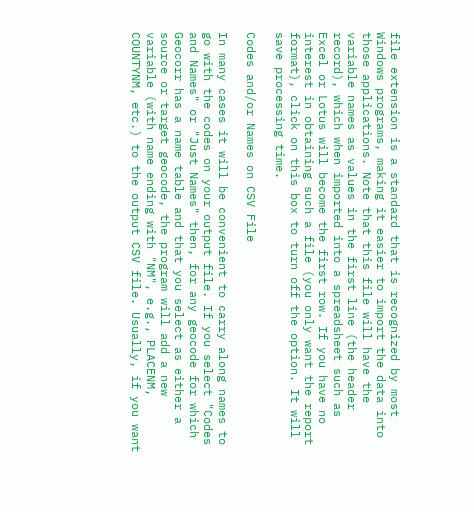file extension is a standard that is recognized by most Windows programs, making it easier to import the data into those applications. Note that this file will have the variable names as values in the first line (the header record), which when imported into a spreadsheet such as Excel or Lotus will become the first row. If you have no interest in obtaining such a file (you only want the report format), click on this box to turn off the option. It will save processing time.

Codes and/or Names on CSV File

In many cases it will be convenient to carry along names to go with the codes on your output file. If you select "Codes and Names" or "Just Names" then, for any geocode for which Geocorr has a name table and that you select as either a source or target geocode, the program will add a new variable (with name ending with "NM", e.g., PLACENM, COUNTYNM, etc.) to the output CSV file. Usually, if you want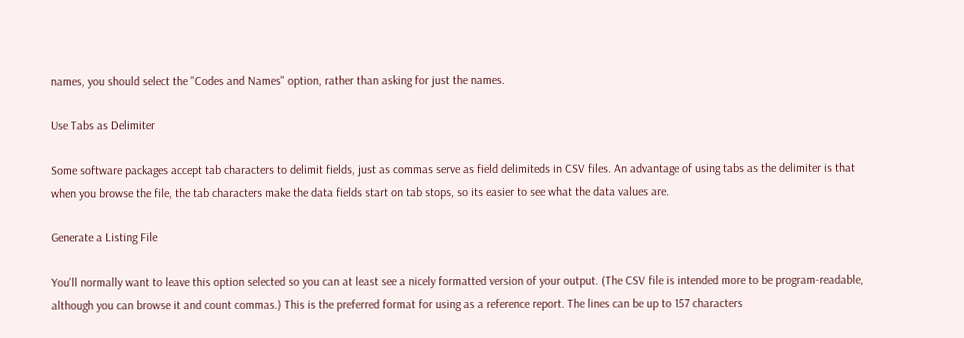names, you should select the "Codes and Names" option, rather than asking for just the names.

Use Tabs as Delimiter

Some software packages accept tab characters to delimit fields, just as commas serve as field delimiteds in CSV files. An advantage of using tabs as the delimiter is that when you browse the file, the tab characters make the data fields start on tab stops, so its easier to see what the data values are.

Generate a Listing File

You'll normally want to leave this option selected so you can at least see a nicely formatted version of your output. (The CSV file is intended more to be program-readable, although you can browse it and count commas.) This is the preferred format for using as a reference report. The lines can be up to 157 characters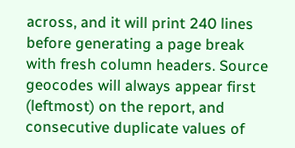across, and it will print 240 lines before generating a page break with fresh column headers. Source geocodes will always appear first (leftmost) on the report, and consecutive duplicate values of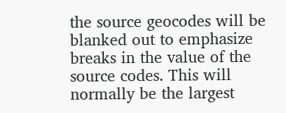the source geocodes will be blanked out to emphasize breaks in the value of the source codes. This will normally be the largest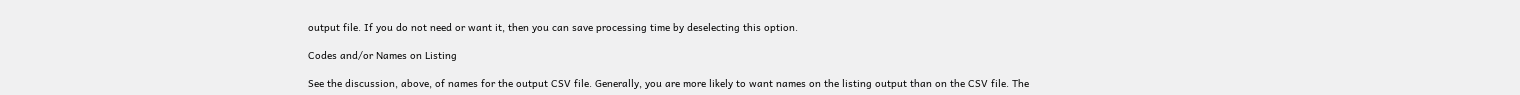output file. If you do not need or want it, then you can save processing time by deselecting this option.

Codes and/or Names on Listing

See the discussion, above, of names for the output CSV file. Generally, you are more likely to want names on the listing output than on the CSV file. The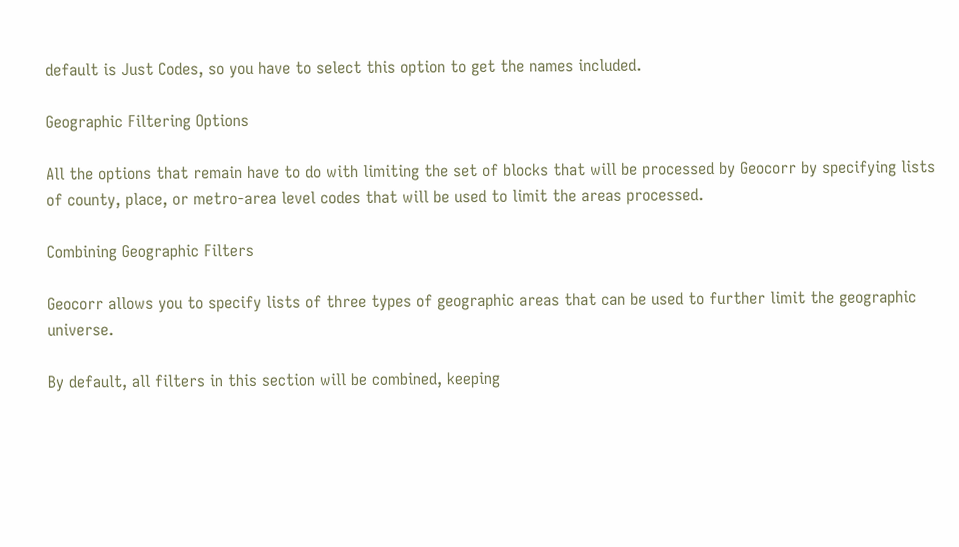default is Just Codes, so you have to select this option to get the names included.

Geographic Filtering Options

All the options that remain have to do with limiting the set of blocks that will be processed by Geocorr by specifying lists of county, place, or metro-area level codes that will be used to limit the areas processed.

Combining Geographic Filters

Geocorr allows you to specify lists of three types of geographic areas that can be used to further limit the geographic universe.

By default, all filters in this section will be combined, keeping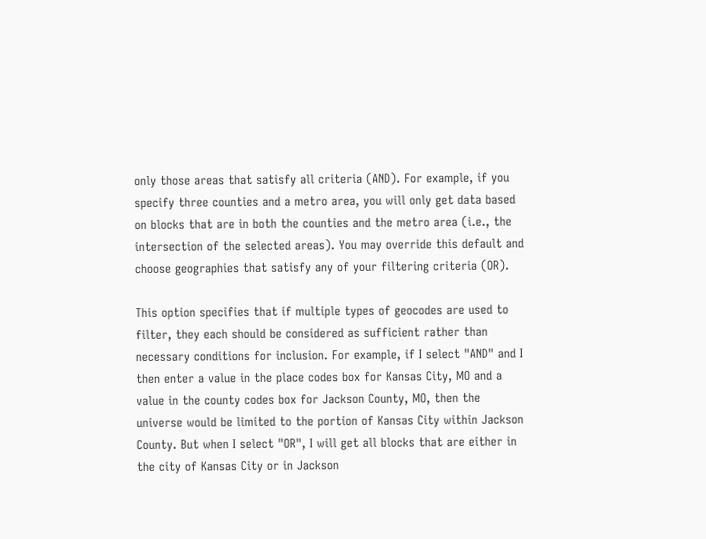only those areas that satisfy all criteria (AND). For example, if you specify three counties and a metro area, you will only get data based on blocks that are in both the counties and the metro area (i.e., the intersection of the selected areas). You may override this default and choose geographies that satisfy any of your filtering criteria (OR).

This option specifies that if multiple types of geocodes are used to filter, they each should be considered as sufficient rather than necessary conditions for inclusion. For example, if I select "AND" and I then enter a value in the place codes box for Kansas City, MO and a value in the county codes box for Jackson County, MO, then the universe would be limited to the portion of Kansas City within Jackson County. But when I select "OR", I will get all blocks that are either in the city of Kansas City or in Jackson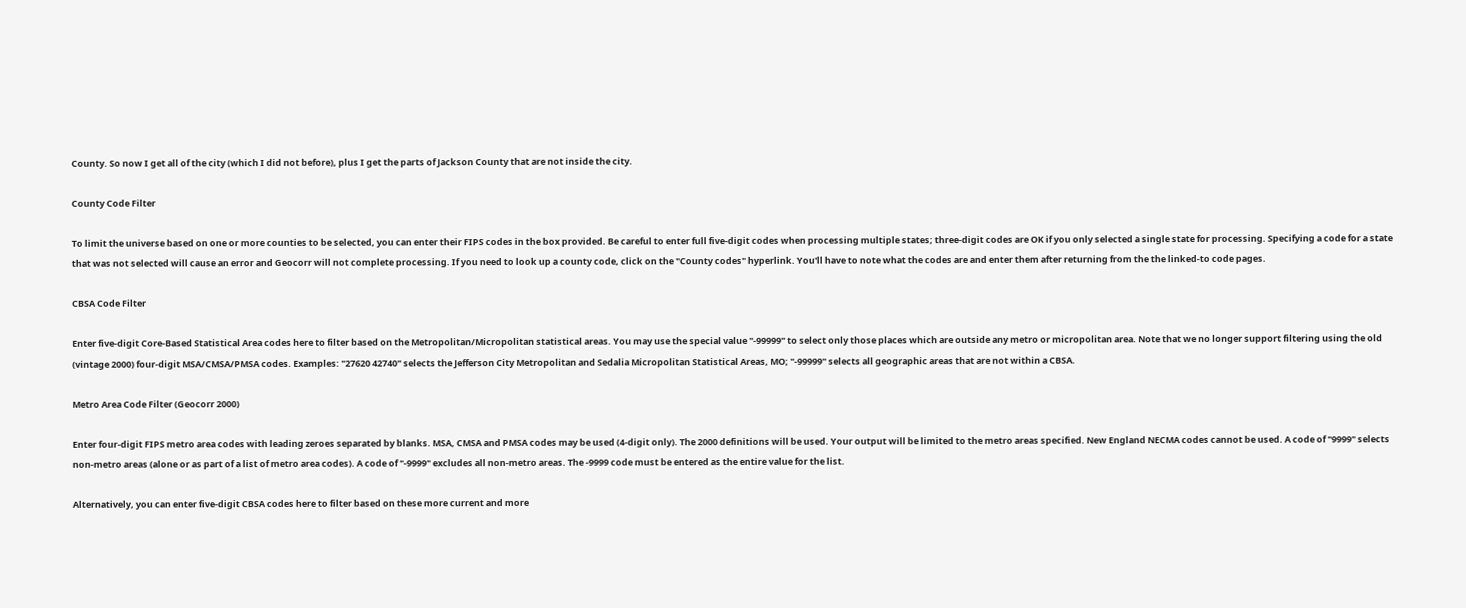County. So now I get all of the city (which I did not before), plus I get the parts of Jackson County that are not inside the city.

County Code Filter

To limit the universe based on one or more counties to be selected, you can enter their FIPS codes in the box provided. Be careful to enter full five-digit codes when processing multiple states; three-digit codes are OK if you only selected a single state for processing. Specifying a code for a state that was not selected will cause an error and Geocorr will not complete processing. If you need to look up a county code, click on the "County codes" hyperlink. You'll have to note what the codes are and enter them after returning from the the linked-to code pages.

CBSA Code Filter

Enter five-digit Core-Based Statistical Area codes here to filter based on the Metropolitan/Micropolitan statistical areas. You may use the special value "-99999" to select only those places which are outside any metro or micropolitan area. Note that we no longer support filtering using the old (vintage 2000) four-digit MSA/CMSA/PMSA codes. Examples: "27620 42740" selects the Jefferson City Metropolitan and Sedalia Micropolitan Statistical Areas, MO; "-99999" selects all geographic areas that are not within a CBSA.

Metro Area Code Filter (Geocorr 2000)

Enter four-digit FIPS metro area codes with leading zeroes separated by blanks. MSA, CMSA and PMSA codes may be used (4-digit only). The 2000 definitions will be used. Your output will be limited to the metro areas specified. New England NECMA codes cannot be used. A code of "9999" selects non-metro areas (alone or as part of a list of metro area codes). A code of "-9999" excludes all non-metro areas. The -9999 code must be entered as the entire value for the list.

Alternatively, you can enter five-digit CBSA codes here to filter based on these more current and more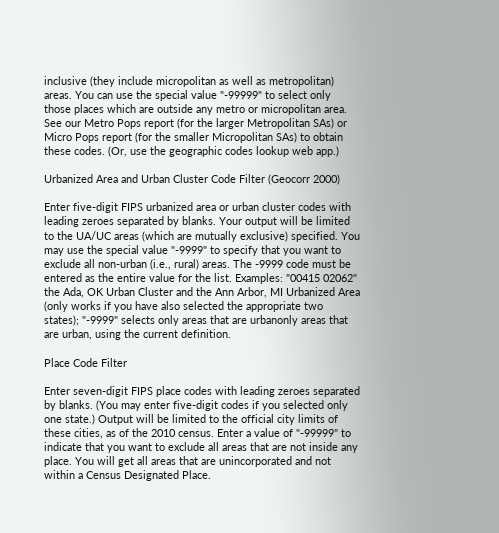inclusive (they include micropolitan as well as metropolitan) areas. You can use the special value "-99999" to select only those places which are outside any metro or micropolitan area. See our Metro Pops report (for the larger Metropolitan SAs) or Micro Pops report (for the smaller Micropolitan SAs) to obtain these codes. (Or, use the geographic codes lookup web app.)

Urbanized Area and Urban Cluster Code Filter (Geocorr 2000)

Enter five-digit FIPS urbanized area or urban cluster codes with leading zeroes separated by blanks. Your output will be limited to the UA/UC areas (which are mutually exclusive) specified. You may use the special value "-9999" to specify that you want to exclude all non-urban (i.e., rural) areas. The -9999 code must be entered as the entire value for the list. Examples: "00415 02062" the Ada, OK Urban Cluster and the Ann Arbor, MI Urbanized Area (only works if you have also selected the appropriate two states); "-9999" selects only areas that are urbanonly areas that are urban, using the current definition.

Place Code Filter

Enter seven-digit FIPS place codes with leading zeroes separated by blanks. (You may enter five-digit codes if you selected only one state.) Output will be limited to the official city limits of these cities, as of the 2010 census. Enter a value of "-99999" to indicate that you want to exclude all areas that are not inside any place. You will get all areas that are unincorporated and not within a Census Designated Place.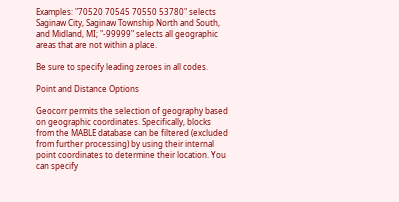Examples: "70520 70545 70550 53780" selects Saginaw City, Saginaw Township North and South, and Midland, MI; "-99999" selects all geographic areas that are not within a place.

Be sure to specify leading zeroes in all codes.

Point and Distance Options

Geocorr permits the selection of geography based on geographic coordinates. Specifically, blocks from the MABLE database can be filtered (excluded from further processing) by using their internal point coordinates to determine their location. You can specify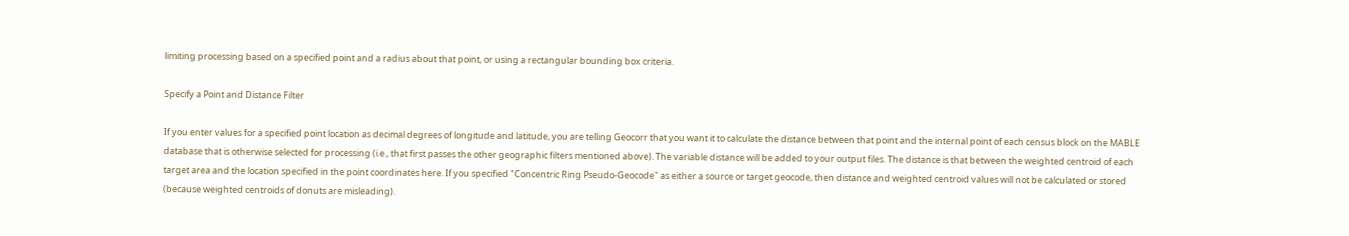limiting processing based on a specified point and a radius about that point, or using a rectangular bounding box criteria.

Specify a Point and Distance Filter

If you enter values for a specified point location as decimal degrees of longitude and latitude, you are telling Geocorr that you want it to calculate the distance between that point and the internal point of each census block on the MABLE database that is otherwise selected for processing (i.e., that first passes the other geographic filters mentioned above). The variable distance will be added to your output files. The distance is that between the weighted centroid of each target area and the location specified in the point coordinates here. If you specified "Concentric Ring Pseudo-Geocode" as either a source or target geocode, then distance and weighted centroid values will not be calculated or stored (because weighted centroids of donuts are misleading).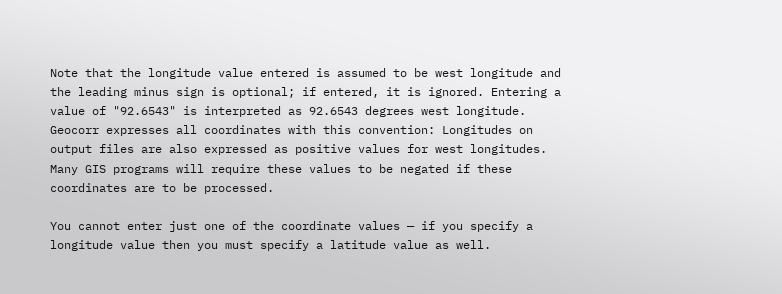Note that the longitude value entered is assumed to be west longitude and the leading minus sign is optional; if entered, it is ignored. Entering a value of "92.6543" is interpreted as 92.6543 degrees west longitude. Geocorr expresses all coordinates with this convention: Longitudes on output files are also expressed as positive values for west longitudes. Many GIS programs will require these values to be negated if these coordinates are to be processed.

You cannot enter just one of the coordinate values — if you specify a longitude value then you must specify a latitude value as well.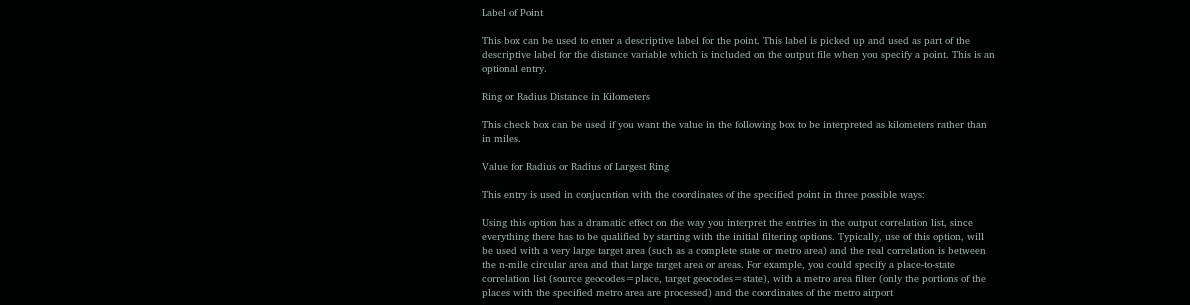Label of Point

This box can be used to enter a descriptive label for the point. This label is picked up and used as part of the descriptive label for the distance variable which is included on the output file when you specify a point. This is an optional entry.

Ring or Radius Distance in Kilometers

This check box can be used if you want the value in the following box to be interpreted as kilometers rather than in miles.

Value for Radius or Radius of Largest Ring

This entry is used in conjucntion with the coordinates of the specified point in three possible ways:

Using this option has a dramatic effect on the way you interpret the entries in the output correlation list, since everything there has to be qualified by starting with the initial filtering options. Typically, use of this option, will be used with a very large target area (such as a complete state or metro area) and the real correlation is between the n-mile circular area and that large target area or areas. For example, you could specify a place-to-state correlation list (source geocodes=place, target geocodes=state), with a metro area filter (only the portions of the places with the specified metro area are processed) and the coordinates of the metro airport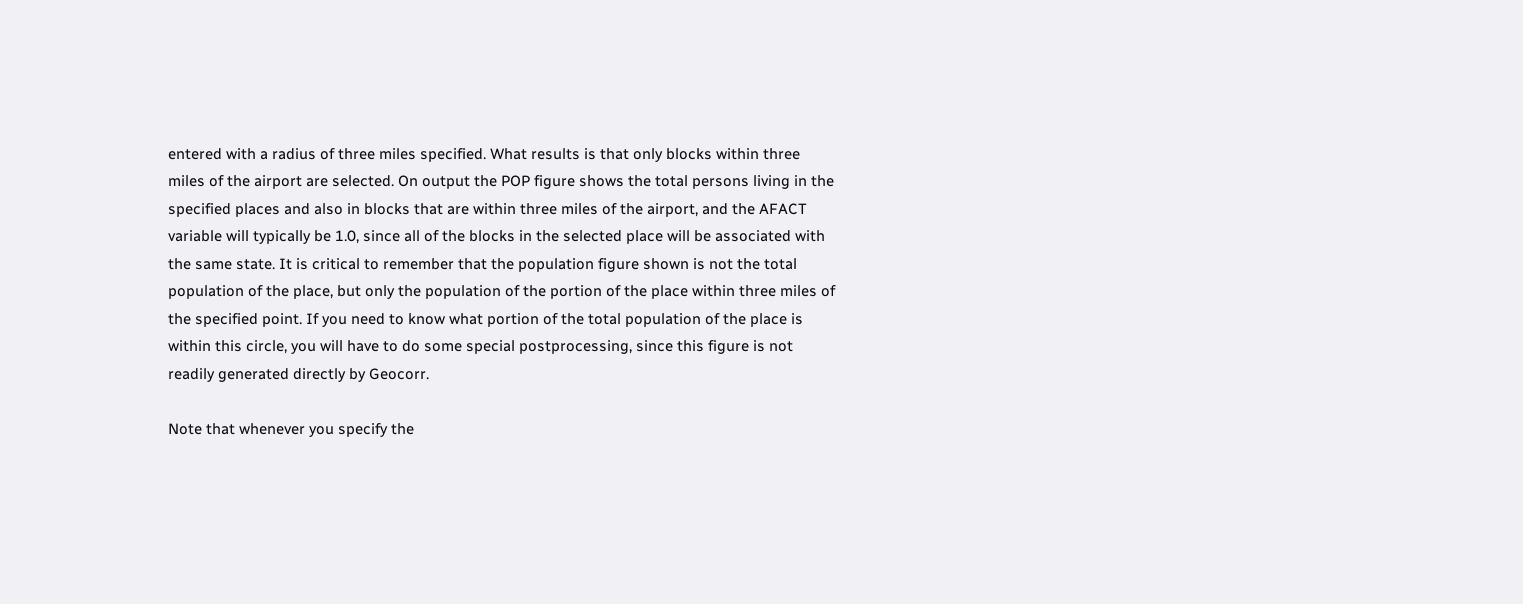entered with a radius of three miles specified. What results is that only blocks within three miles of the airport are selected. On output the POP figure shows the total persons living in the specified places and also in blocks that are within three miles of the airport, and the AFACT variable will typically be 1.0, since all of the blocks in the selected place will be associated with the same state. It is critical to remember that the population figure shown is not the total population of the place, but only the population of the portion of the place within three miles of the specified point. If you need to know what portion of the total population of the place is within this circle, you will have to do some special postprocessing, since this figure is not readily generated directly by Geocorr.

Note that whenever you specify the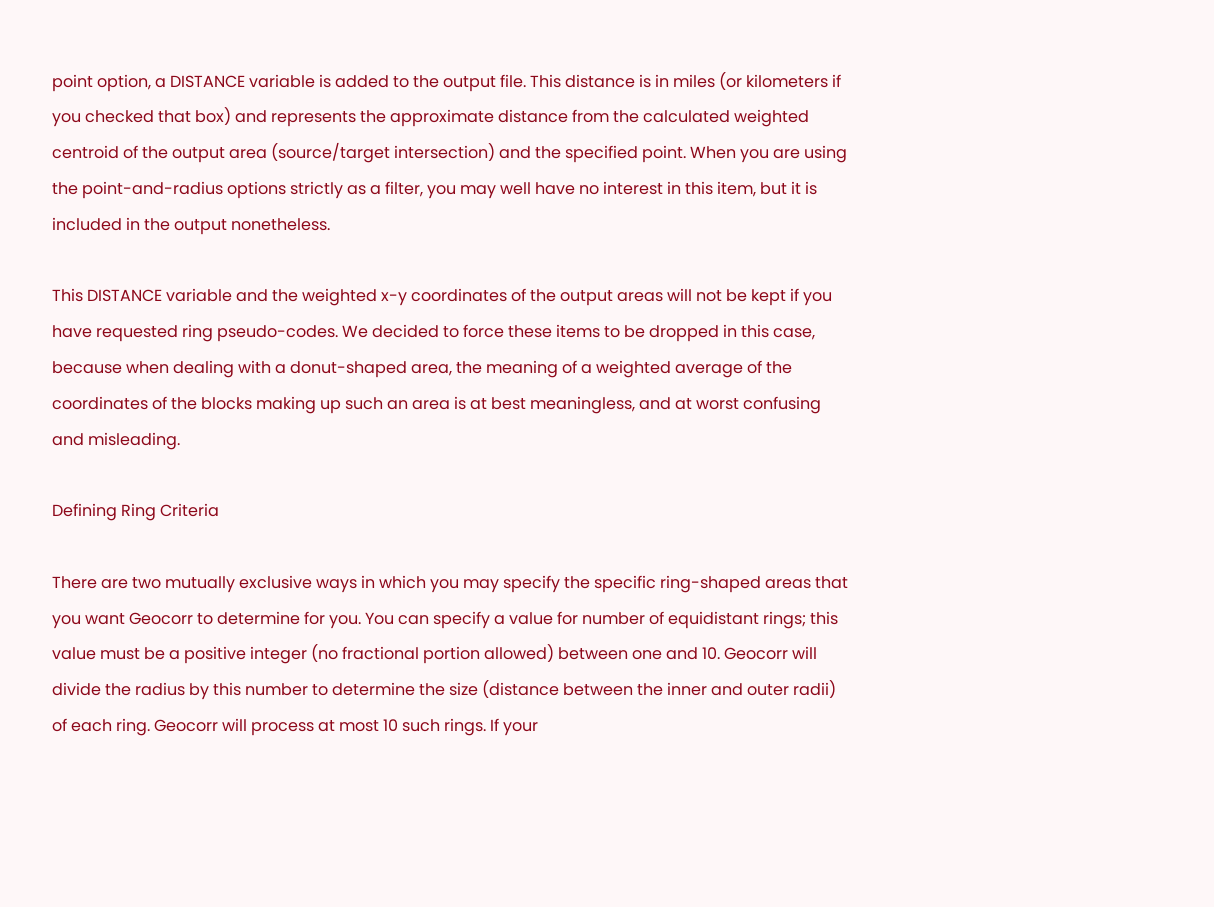point option, a DISTANCE variable is added to the output file. This distance is in miles (or kilometers if you checked that box) and represents the approximate distance from the calculated weighted centroid of the output area (source/target intersection) and the specified point. When you are using the point-and-radius options strictly as a filter, you may well have no interest in this item, but it is included in the output nonetheless.

This DISTANCE variable and the weighted x-y coordinates of the output areas will not be kept if you have requested ring pseudo-codes. We decided to force these items to be dropped in this case, because when dealing with a donut-shaped area, the meaning of a weighted average of the coordinates of the blocks making up such an area is at best meaningless, and at worst confusing and misleading.

Defining Ring Criteria

There are two mutually exclusive ways in which you may specify the specific ring-shaped areas that you want Geocorr to determine for you. You can specify a value for number of equidistant rings; this value must be a positive integer (no fractional portion allowed) between one and 10. Geocorr will divide the radius by this number to determine the size (distance between the inner and outer radii) of each ring. Geocorr will process at most 10 such rings. If your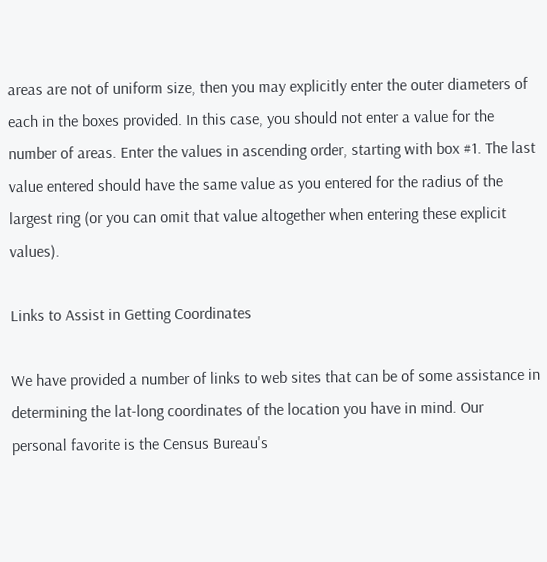areas are not of uniform size, then you may explicitly enter the outer diameters of each in the boxes provided. In this case, you should not enter a value for the number of areas. Enter the values in ascending order, starting with box #1. The last value entered should have the same value as you entered for the radius of the largest ring (or you can omit that value altogether when entering these explicit values).

Links to Assist in Getting Coordinates

We have provided a number of links to web sites that can be of some assistance in determining the lat-long coordinates of the location you have in mind. Our personal favorite is the Census Bureau's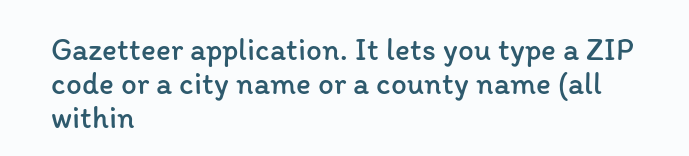Gazetteer application. It lets you type a ZIP code or a city name or a county name (all within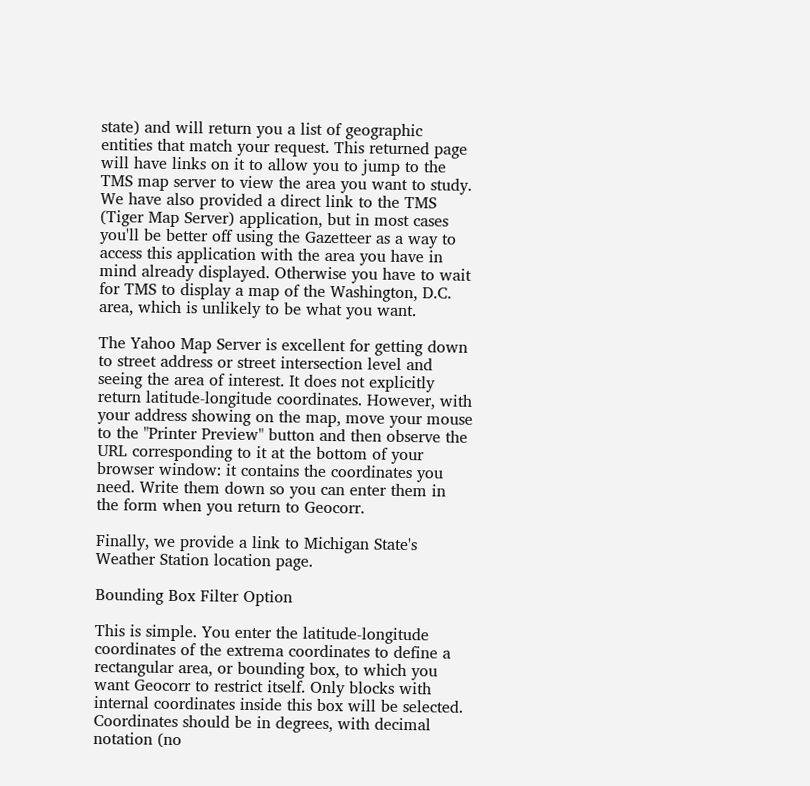state) and will return you a list of geographic entities that match your request. This returned page will have links on it to allow you to jump to the TMS map server to view the area you want to study. We have also provided a direct link to the TMS (Tiger Map Server) application, but in most cases you'll be better off using the Gazetteer as a way to access this application with the area you have in mind already displayed. Otherwise you have to wait for TMS to display a map of the Washington, D.C. area, which is unlikely to be what you want.

The Yahoo Map Server is excellent for getting down to street address or street intersection level and seeing the area of interest. It does not explicitly return latitude-longitude coordinates. However, with your address showing on the map, move your mouse to the "Printer Preview" button and then observe the URL corresponding to it at the bottom of your browser window: it contains the coordinates you need. Write them down so you can enter them in the form when you return to Geocorr.

Finally, we provide a link to Michigan State's Weather Station location page.

Bounding Box Filter Option

This is simple. You enter the latitude-longitude coordinates of the extrema coordinates to define a rectangular area, or bounding box, to which you want Geocorr to restrict itself. Only blocks with internal coordinates inside this box will be selected. Coordinates should be in degrees, with decimal notation (no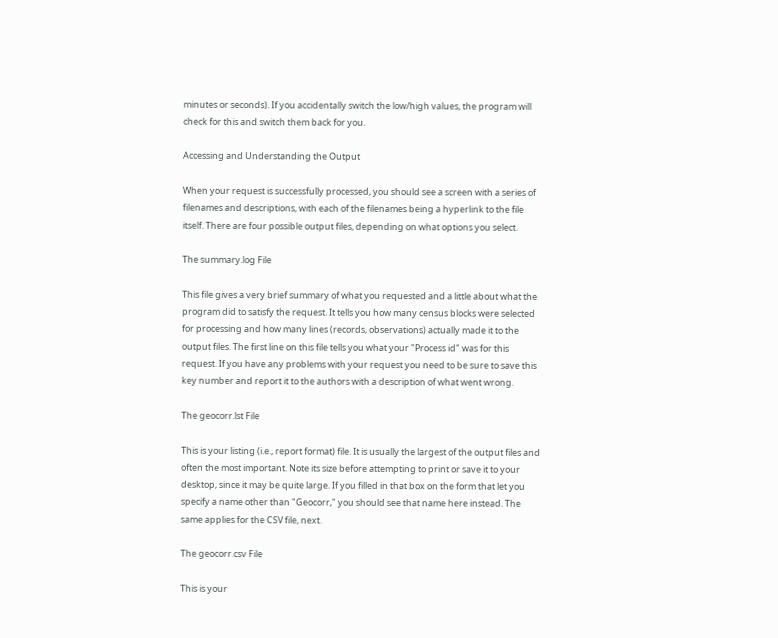minutes or seconds). If you accidentally switch the low/high values, the program will check for this and switch them back for you.

Accessing and Understanding the Output

When your request is successfully processed, you should see a screen with a series of filenames and descriptions, with each of the filenames being a hyperlink to the file itself. There are four possible output files, depending on what options you select.

The summary.log File

This file gives a very brief summary of what you requested and a little about what the program did to satisfy the request. It tells you how many census blocks were selected for processing and how many lines (records, observations) actually made it to the output files. The first line on this file tells you what your "Process id" was for this request. If you have any problems with your request you need to be sure to save this key number and report it to the authors with a description of what went wrong.

The geocorr.lst File

This is your listing (i.e., report format) file. It is usually the largest of the output files and often the most important. Note its size before attempting to print or save it to your desktop, since it may be quite large. If you filled in that box on the form that let you specify a name other than "Geocorr," you should see that name here instead. The same applies for the CSV file, next.

The geocorr.csv File

This is your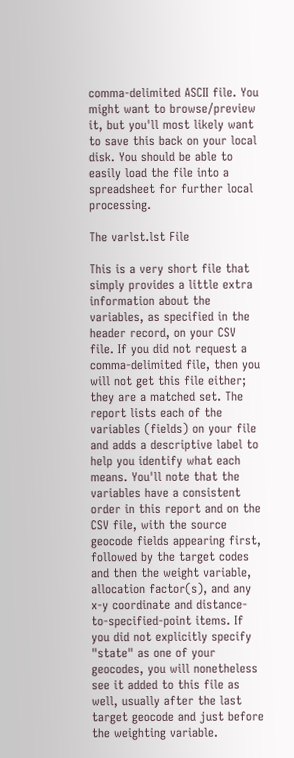comma-delimited ASCII file. You might want to browse/preview it, but you'll most likely want to save this back on your local disk. You should be able to easily load the file into a spreadsheet for further local processing.

The varlst.lst File

This is a very short file that simply provides a little extra information about the variables, as specified in the header record, on your CSV file. If you did not request a comma-delimited file, then you will not get this file either; they are a matched set. The report lists each of the variables (fields) on your file and adds a descriptive label to help you identify what each means. You'll note that the variables have a consistent order in this report and on the CSV file, with the source geocode fields appearing first, followed by the target codes and then the weight variable, allocation factor(s), and any x-y coordinate and distance-to-specified-point items. If you did not explicitly specify "state" as one of your geocodes, you will nonetheless see it added to this file as well, usually after the last target geocode and just before the weighting variable.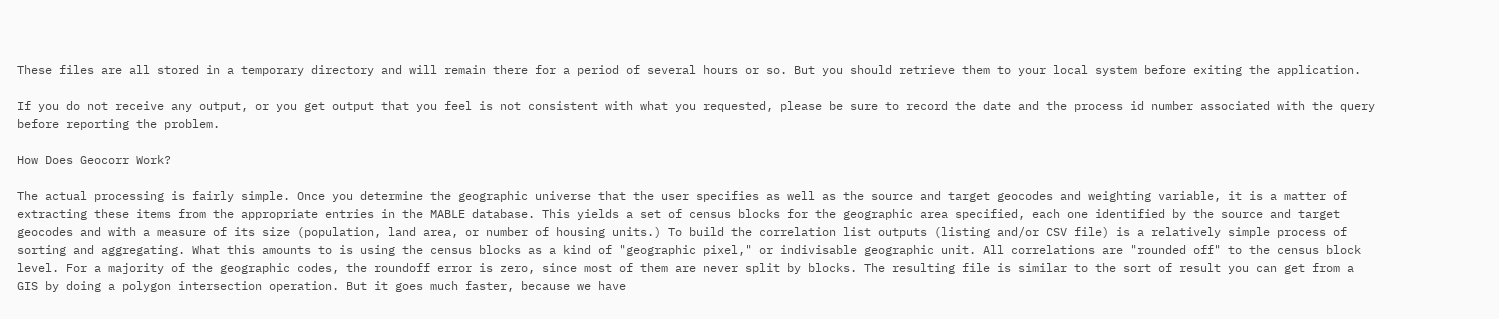These files are all stored in a temporary directory and will remain there for a period of several hours or so. But you should retrieve them to your local system before exiting the application.

If you do not receive any output, or you get output that you feel is not consistent with what you requested, please be sure to record the date and the process id number associated with the query before reporting the problem.

How Does Geocorr Work?

The actual processing is fairly simple. Once you determine the geographic universe that the user specifies as well as the source and target geocodes and weighting variable, it is a matter of extracting these items from the appropriate entries in the MABLE database. This yields a set of census blocks for the geographic area specified, each one identified by the source and target geocodes and with a measure of its size (population, land area, or number of housing units.) To build the correlation list outputs (listing and/or CSV file) is a relatively simple process of sorting and aggregating. What this amounts to is using the census blocks as a kind of "geographic pixel," or indivisable geographic unit. All correlations are "rounded off" to the census block level. For a majority of the geographic codes, the roundoff error is zero, since most of them are never split by blocks. The resulting file is similar to the sort of result you can get from a GIS by doing a polygon intersection operation. But it goes much faster, because we have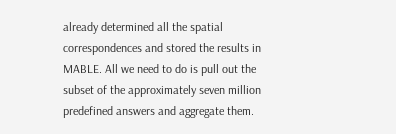already determined all the spatial correspondences and stored the results in MABLE. All we need to do is pull out the subset of the approximately seven million predefined answers and aggregate them.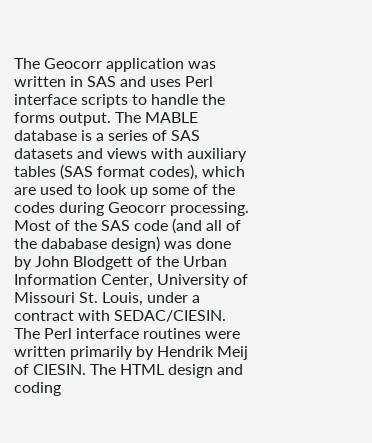The Geocorr application was written in SAS and uses Perl interface scripts to handle the forms output. The MABLE database is a series of SAS datasets and views with auxiliary tables (SAS format codes), which are used to look up some of the codes during Geocorr processing. Most of the SAS code (and all of the dababase design) was done by John Blodgett of the Urban Information Center, University of Missouri St. Louis, under a contract with SEDAC/CIESIN. The Perl interface routines were written primarily by Hendrik Meij of CIESIN. The HTML design and coding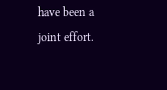have been a joint effort.